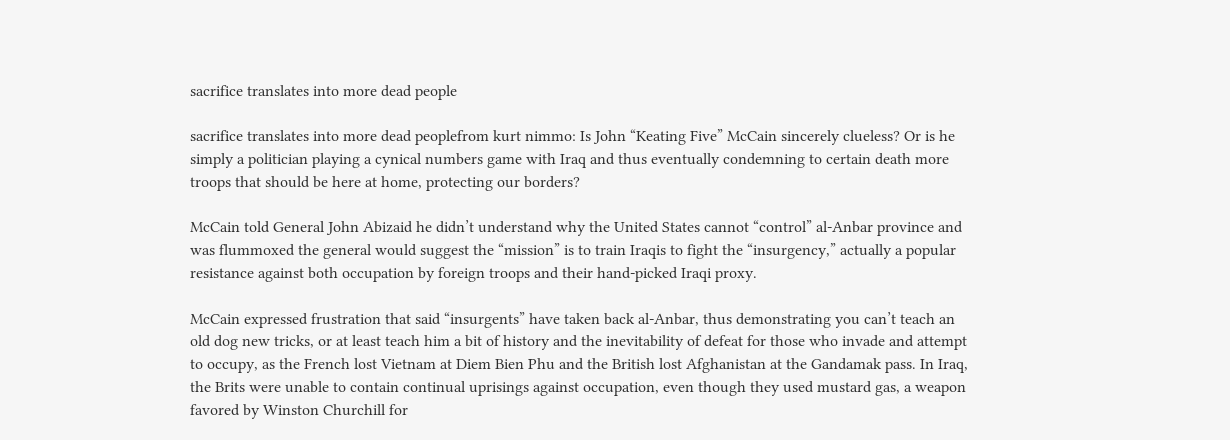sacrifice translates into more dead people

sacrifice translates into more dead peoplefrom kurt nimmo: Is John “Keating Five” McCain sincerely clueless? Or is he simply a politician playing a cynical numbers game with Iraq and thus eventually condemning to certain death more troops that should be here at home, protecting our borders?

McCain told General John Abizaid he didn’t understand why the United States cannot “control” al-Anbar province and was flummoxed the general would suggest the “mission” is to train Iraqis to fight the “insurgency,” actually a popular resistance against both occupation by foreign troops and their hand-picked Iraqi proxy.

McCain expressed frustration that said “insurgents” have taken back al-Anbar, thus demonstrating you can’t teach an old dog new tricks, or at least teach him a bit of history and the inevitability of defeat for those who invade and attempt to occupy, as the French lost Vietnam at Diem Bien Phu and the British lost Afghanistan at the Gandamak pass. In Iraq, the Brits were unable to contain continual uprisings against occupation, even though they used mustard gas, a weapon favored by Winston Churchill for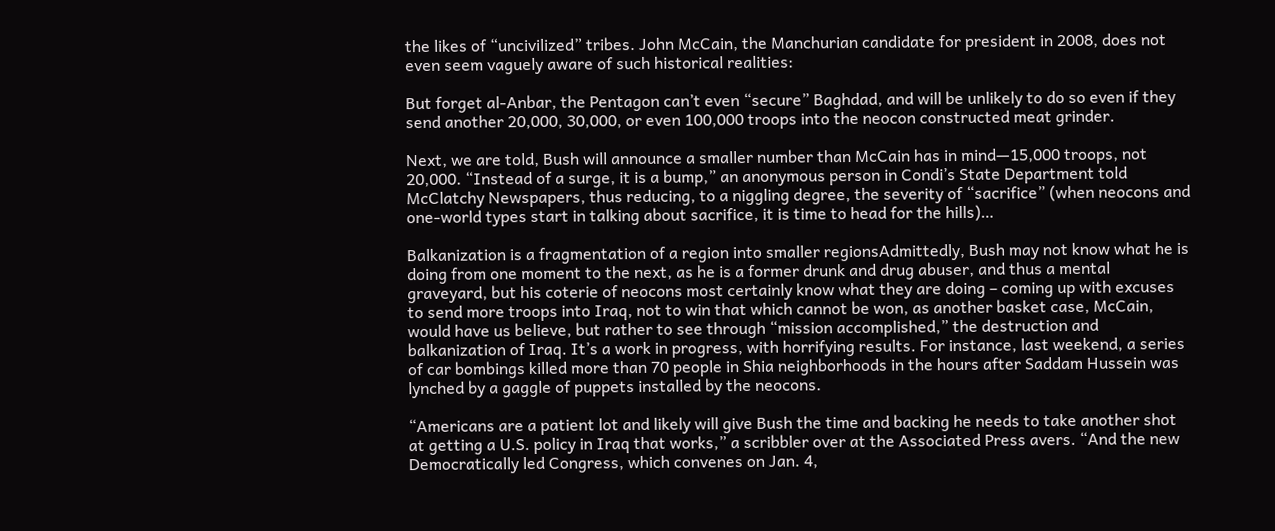the likes of “uncivilized” tribes. John McCain, the Manchurian candidate for president in 2008, does not even seem vaguely aware of such historical realities:

But forget al-Anbar, the Pentagon can’t even “secure” Baghdad, and will be unlikely to do so even if they send another 20,000, 30,000, or even 100,000 troops into the neocon constructed meat grinder.

Next, we are told, Bush will announce a smaller number than McCain has in mind—15,000 troops, not 20,000. “Instead of a surge, it is a bump,” an anonymous person in Condi’s State Department told McClatchy Newspapers, thus reducing, to a niggling degree, the severity of “sacrifice” (when neocons and one-world types start in talking about sacrifice, it is time to head for the hills)…

Balkanization is a fragmentation of a region into smaller regionsAdmittedly, Bush may not know what he is doing from one moment to the next, as he is a former drunk and drug abuser, and thus a mental graveyard, but his coterie of neocons most certainly know what they are doing – coming up with excuses to send more troops into Iraq, not to win that which cannot be won, as another basket case, McCain, would have us believe, but rather to see through “mission accomplished,” the destruction and balkanization of Iraq. It’s a work in progress, with horrifying results. For instance, last weekend, a series of car bombings killed more than 70 people in Shia neighborhoods in the hours after Saddam Hussein was lynched by a gaggle of puppets installed by the neocons.

“Americans are a patient lot and likely will give Bush the time and backing he needs to take another shot at getting a U.S. policy in Iraq that works,” a scribbler over at the Associated Press avers. “And the new Democratically led Congress, which convenes on Jan. 4,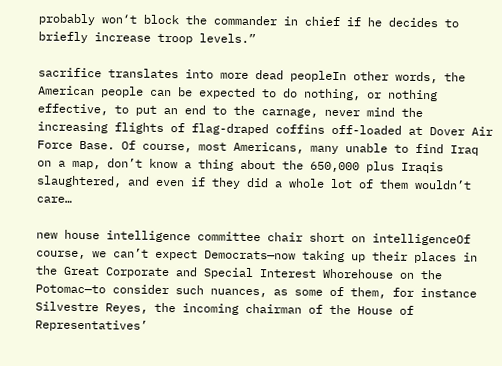probably won‘t block the commander in chief if he decides to briefly increase troop levels.”

sacrifice translates into more dead peopleIn other words, the American people can be expected to do nothing, or nothing effective, to put an end to the carnage, never mind the increasing flights of flag-draped coffins off-loaded at Dover Air Force Base. Of course, most Americans, many unable to find Iraq on a map, don’t know a thing about the 650,000 plus Iraqis slaughtered, and even if they did a whole lot of them wouldn’t care…

new house intelligence committee chair short on intelligenceOf course, we can’t expect Democrats—now taking up their places in the Great Corporate and Special Interest Whorehouse on the Potomac—to consider such nuances, as some of them, for instance Silvestre Reyes, the incoming chairman of the House of Representatives’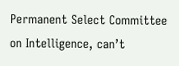Permanent Select Committee on Intelligence, can’t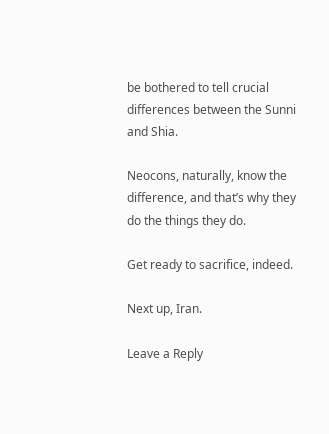be bothered to tell crucial differences between the Sunni and Shia.

Neocons, naturally, know the difference, and that’s why they do the things they do.

Get ready to sacrifice, indeed.

Next up, Iran.

Leave a Reply